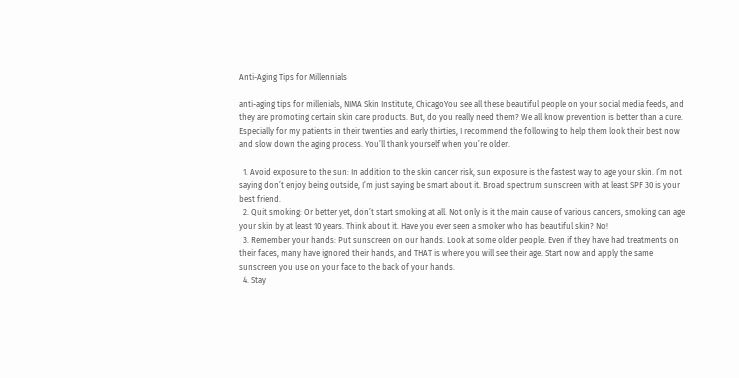Anti-Aging Tips for Millennials

anti-aging tips for millenials, NIMA Skin Institute, ChicagoYou see all these beautiful people on your social media feeds, and they are promoting certain skin care products. But, do you really need them? We all know prevention is better than a cure. Especially for my patients in their twenties and early thirties, I recommend the following to help them look their best now and slow down the aging process. You’ll thank yourself when you’re older.

  1. Avoid exposure to the sun: In addition to the skin cancer risk, sun exposure is the fastest way to age your skin. I’m not saying don’t enjoy being outside, I’m just saying be smart about it. Broad spectrum sunscreen with at least SPF 30 is your best friend.
  2. Quit smoking: Or better yet, don’t start smoking at all. Not only is it the main cause of various cancers, smoking can age your skin by at least 10 years. Think about it. Have you ever seen a smoker who has beautiful skin? No!
  3. Remember your hands: Put sunscreen on our hands. Look at some older people. Even if they have had treatments on their faces, many have ignored their hands, and THAT is where you will see their age. Start now and apply the same sunscreen you use on your face to the back of your hands.
  4. Stay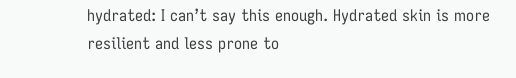hydrated: I can’t say this enough. Hydrated skin is more resilient and less prone to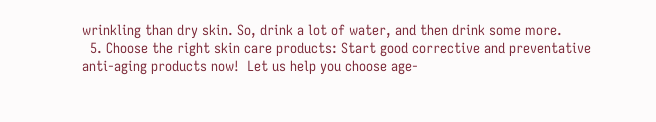wrinkling than dry skin. So, drink a lot of water, and then drink some more.
  5. Choose the right skin care products: Start good corrective and preventative anti-aging products now!  Let us help you choose age-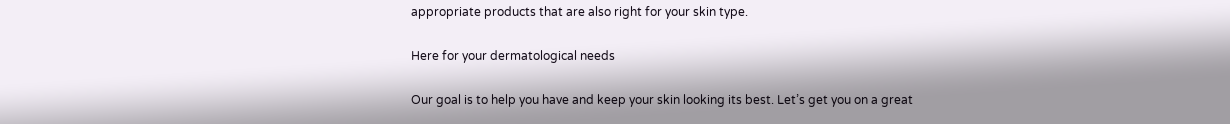appropriate products that are also right for your skin type.

Here for your dermatological needs

Our goal is to help you have and keep your skin looking its best. Let’s get you on a great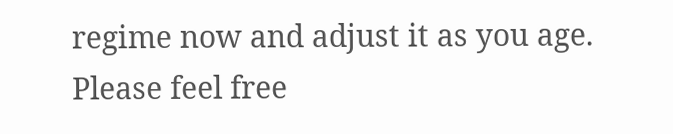regime now and adjust it as you age. Please feel free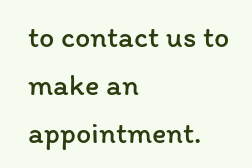to contact us to make an appointment.